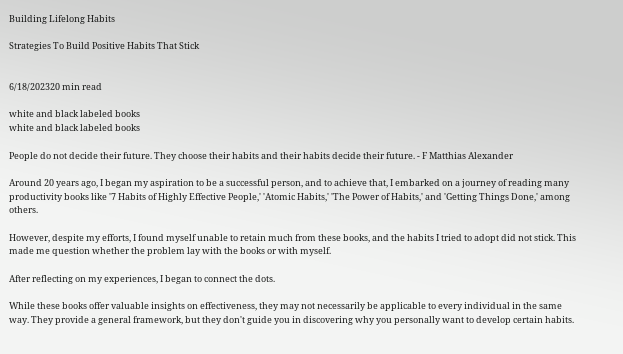Building Lifelong Habits

Strategies To Build Positive Habits That Stick


6/18/202320 min read

white and black labeled books
white and black labeled books

People do not decide their future. They choose their habits and their habits decide their future. - F Matthias Alexander

Around 20 years ago, I began my aspiration to be a successful person, and to achieve that, I embarked on a journey of reading many productivity books like '7 Habits of Highly Effective People,' 'Atomic Habits,' 'The Power of Habits,' and 'Getting Things Done,' among others.

However, despite my efforts, I found myself unable to retain much from these books, and the habits I tried to adopt did not stick. This made me question whether the problem lay with the books or with myself.

After reflecting on my experiences, I began to connect the dots.

While these books offer valuable insights on effectiveness, they may not necessarily be applicable to every individual in the same way. They provide a general framework, but they don't guide you in discovering why you personally want to develop certain habits.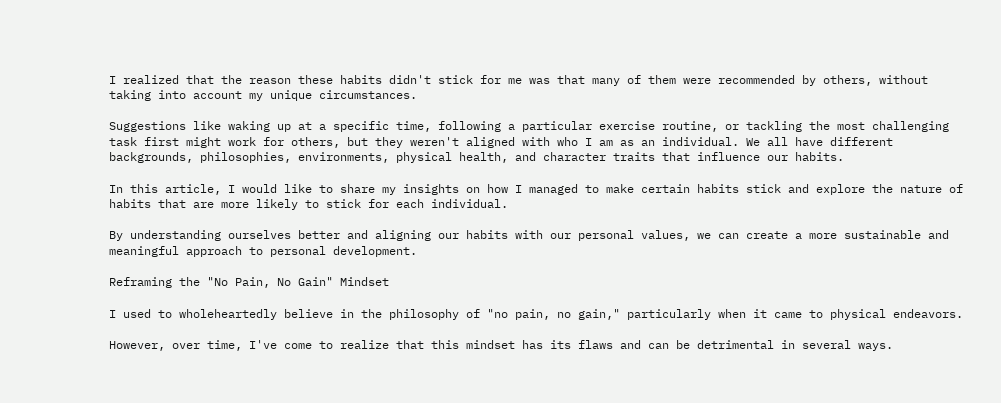I realized that the reason these habits didn't stick for me was that many of them were recommended by others, without taking into account my unique circumstances.

Suggestions like waking up at a specific time, following a particular exercise routine, or tackling the most challenging task first might work for others, but they weren't aligned with who I am as an individual. We all have different backgrounds, philosophies, environments, physical health, and character traits that influence our habits.

In this article, I would like to share my insights on how I managed to make certain habits stick and explore the nature of habits that are more likely to stick for each individual.

By understanding ourselves better and aligning our habits with our personal values, we can create a more sustainable and meaningful approach to personal development.

Reframing the "No Pain, No Gain" Mindset

I used to wholeheartedly believe in the philosophy of "no pain, no gain," particularly when it came to physical endeavors.

However, over time, I've come to realize that this mindset has its flaws and can be detrimental in several ways.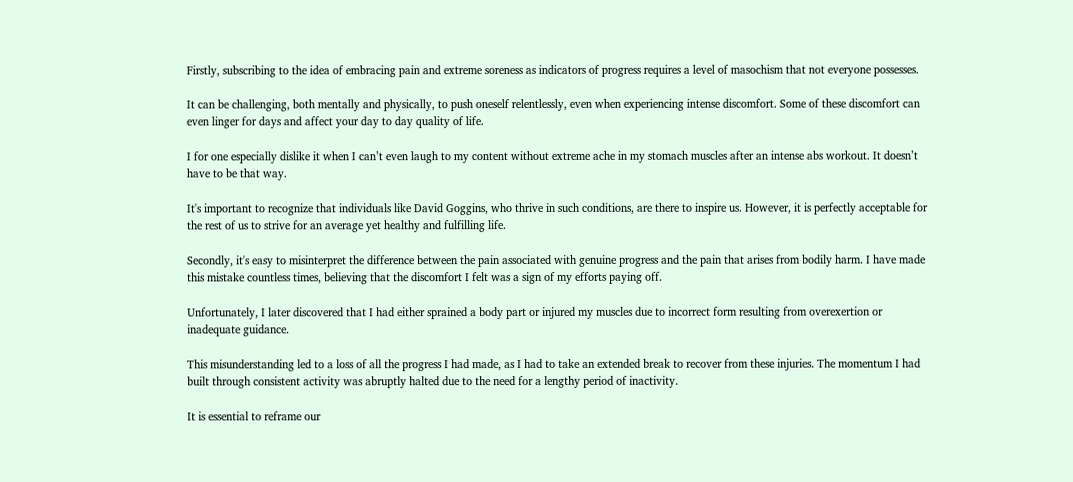Firstly, subscribing to the idea of embracing pain and extreme soreness as indicators of progress requires a level of masochism that not everyone possesses.

It can be challenging, both mentally and physically, to push oneself relentlessly, even when experiencing intense discomfort. Some of these discomfort can even linger for days and affect your day to day quality of life.

I for one especially dislike it when I can’t even laugh to my content without extreme ache in my stomach muscles after an intense abs workout. It doesn’t have to be that way.

It's important to recognize that individuals like David Goggins, who thrive in such conditions, are there to inspire us. However, it is perfectly acceptable for the rest of us to strive for an average yet healthy and fulfilling life.

Secondly, it's easy to misinterpret the difference between the pain associated with genuine progress and the pain that arises from bodily harm. I have made this mistake countless times, believing that the discomfort I felt was a sign of my efforts paying off.

Unfortunately, I later discovered that I had either sprained a body part or injured my muscles due to incorrect form resulting from overexertion or inadequate guidance.

This misunderstanding led to a loss of all the progress I had made, as I had to take an extended break to recover from these injuries. The momentum I had built through consistent activity was abruptly halted due to the need for a lengthy period of inactivity.

It is essential to reframe our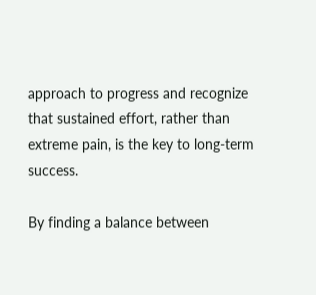approach to progress and recognize that sustained effort, rather than extreme pain, is the key to long-term success.

By finding a balance between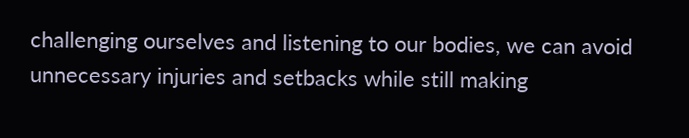challenging ourselves and listening to our bodies, we can avoid unnecessary injuries and setbacks while still making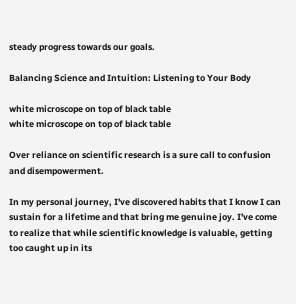steady progress towards our goals.

Balancing Science and Intuition: Listening to Your Body

white microscope on top of black table
white microscope on top of black table

Over reliance on scientific research is a sure call to confusion and disempowerment.

In my personal journey, I've discovered habits that I know I can sustain for a lifetime and that bring me genuine joy. I've come to realize that while scientific knowledge is valuable, getting too caught up in its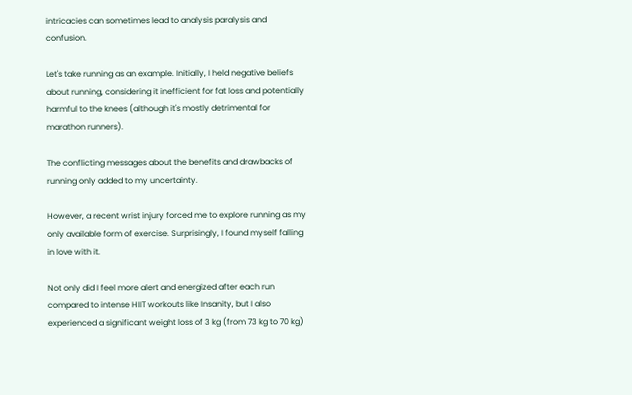intricacies can sometimes lead to analysis paralysis and confusion.

Let's take running as an example. Initially, I held negative beliefs about running, considering it inefficient for fat loss and potentially harmful to the knees (although it's mostly detrimental for marathon runners).

The conflicting messages about the benefits and drawbacks of running only added to my uncertainty.

However, a recent wrist injury forced me to explore running as my only available form of exercise. Surprisingly, I found myself falling in love with it.

Not only did I feel more alert and energized after each run compared to intense HIIT workouts like Insanity, but I also experienced a significant weight loss of 3 kg (from 73 kg to 70 kg)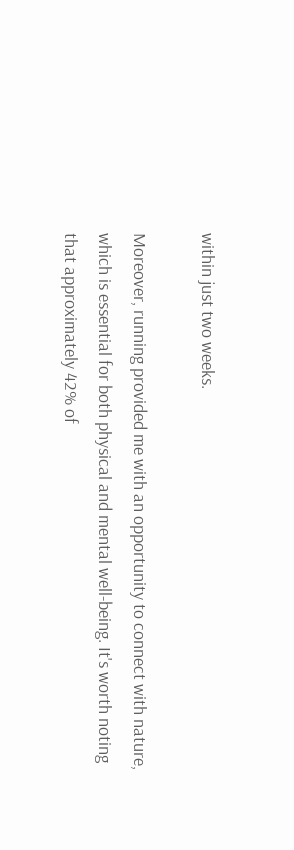within just two weeks.

Moreover, running provided me with an opportunity to connect with nature, which is essential for both physical and mental well-being. It's worth noting that approximately 42% of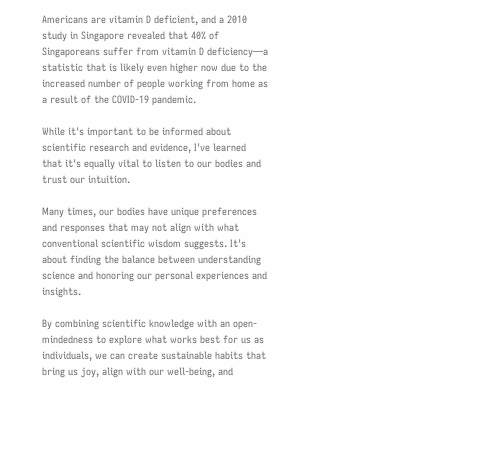Americans are vitamin D deficient, and a 2010 study in Singapore revealed that 40% of Singaporeans suffer from vitamin D deficiency—a statistic that is likely even higher now due to the increased number of people working from home as a result of the COVID-19 pandemic.

While it's important to be informed about scientific research and evidence, I've learned that it's equally vital to listen to our bodies and trust our intuition.

Many times, our bodies have unique preferences and responses that may not align with what conventional scientific wisdom suggests. It's about finding the balance between understanding science and honoring our personal experiences and insights.

By combining scientific knowledge with an open-mindedness to explore what works best for us as individuals, we can create sustainable habits that bring us joy, align with our well-being, and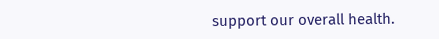support our overall health.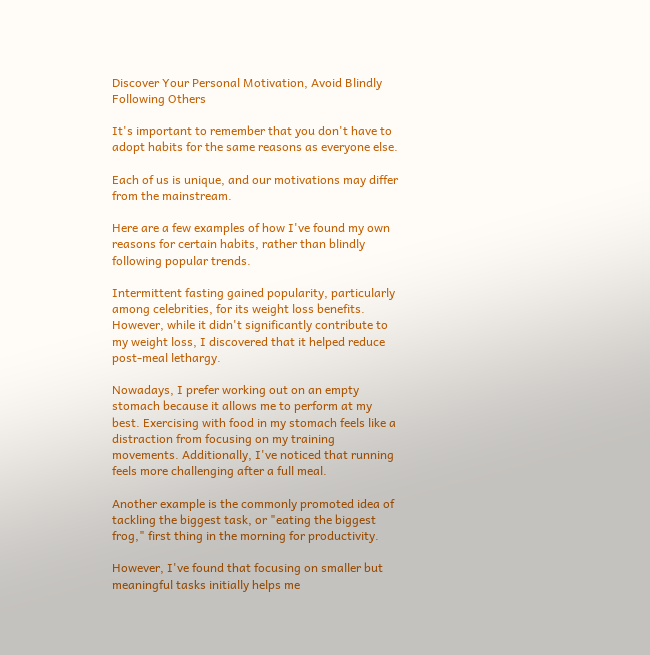Discover Your Personal Motivation, Avoid Blindly Following Others

It's important to remember that you don't have to adopt habits for the same reasons as everyone else.

Each of us is unique, and our motivations may differ from the mainstream.

Here are a few examples of how I've found my own reasons for certain habits, rather than blindly following popular trends.

Intermittent fasting gained popularity, particularly among celebrities, for its weight loss benefits. However, while it didn't significantly contribute to my weight loss, I discovered that it helped reduce post-meal lethargy.

Nowadays, I prefer working out on an empty stomach because it allows me to perform at my best. Exercising with food in my stomach feels like a distraction from focusing on my training movements. Additionally, I've noticed that running feels more challenging after a full meal.

Another example is the commonly promoted idea of tackling the biggest task, or "eating the biggest frog," first thing in the morning for productivity.

However, I've found that focusing on smaller but meaningful tasks initially helps me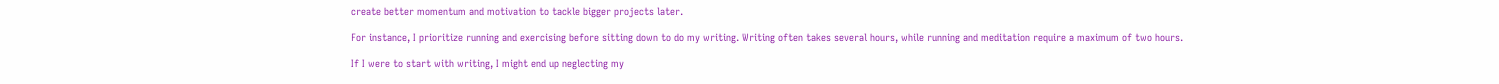create better momentum and motivation to tackle bigger projects later.

For instance, I prioritize running and exercising before sitting down to do my writing. Writing often takes several hours, while running and meditation require a maximum of two hours.

If I were to start with writing, I might end up neglecting my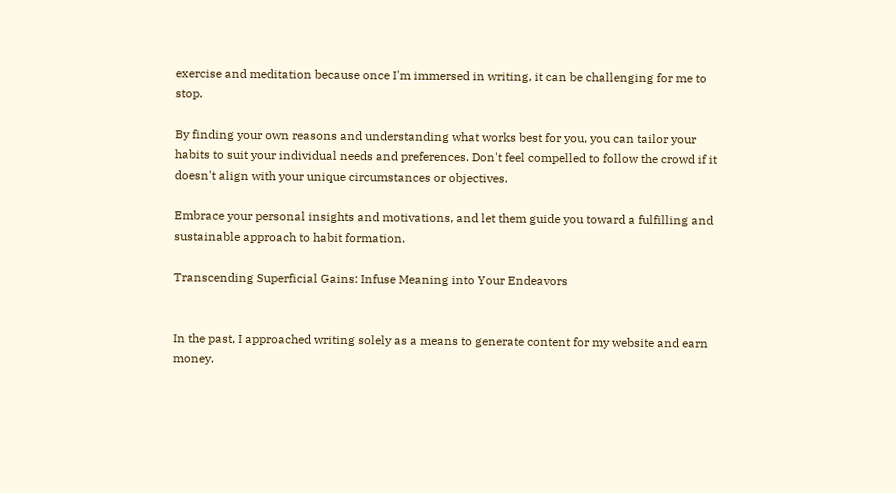exercise and meditation because once I'm immersed in writing, it can be challenging for me to stop.

By finding your own reasons and understanding what works best for you, you can tailor your habits to suit your individual needs and preferences. Don't feel compelled to follow the crowd if it doesn't align with your unique circumstances or objectives.

Embrace your personal insights and motivations, and let them guide you toward a fulfilling and sustainable approach to habit formation.

Transcending Superficial Gains: Infuse Meaning into Your Endeavors


In the past, I approached writing solely as a means to generate content for my website and earn money.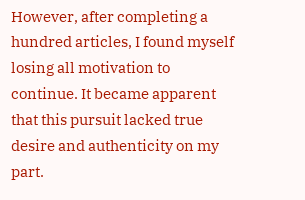However, after completing a hundred articles, I found myself losing all motivation to continue. It became apparent that this pursuit lacked true desire and authenticity on my part.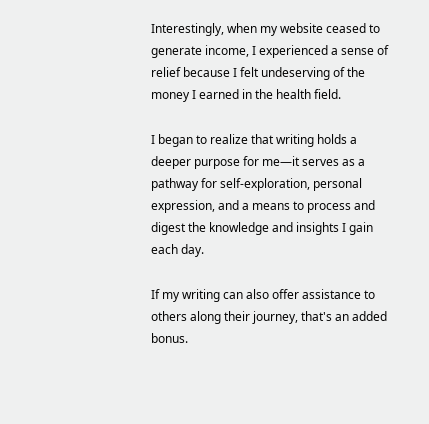Interestingly, when my website ceased to generate income, I experienced a sense of relief because I felt undeserving of the money I earned in the health field.

I began to realize that writing holds a deeper purpose for me—it serves as a pathway for self-exploration, personal expression, and a means to process and digest the knowledge and insights I gain each day.

If my writing can also offer assistance to others along their journey, that's an added bonus.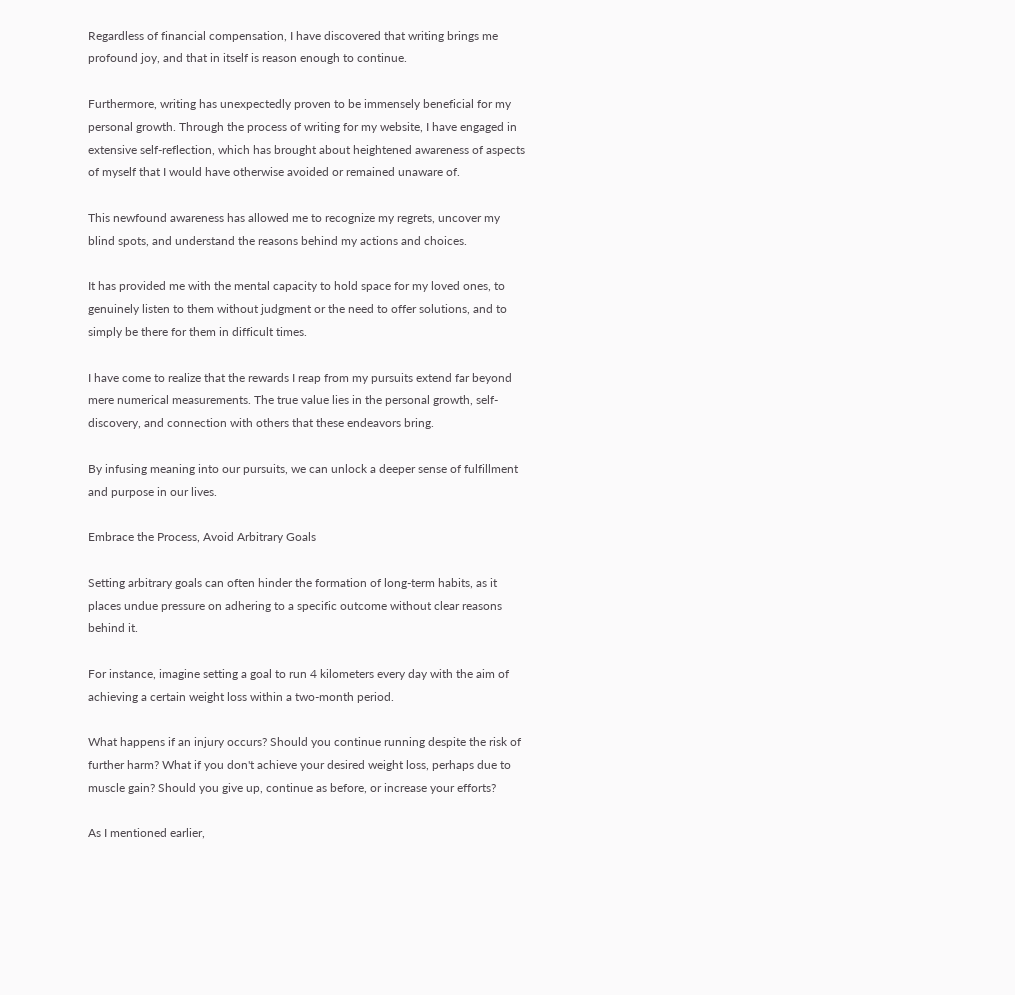Regardless of financial compensation, I have discovered that writing brings me profound joy, and that in itself is reason enough to continue.

Furthermore, writing has unexpectedly proven to be immensely beneficial for my personal growth. Through the process of writing for my website, I have engaged in extensive self-reflection, which has brought about heightened awareness of aspects of myself that I would have otherwise avoided or remained unaware of.

This newfound awareness has allowed me to recognize my regrets, uncover my blind spots, and understand the reasons behind my actions and choices.

It has provided me with the mental capacity to hold space for my loved ones, to genuinely listen to them without judgment or the need to offer solutions, and to simply be there for them in difficult times.

I have come to realize that the rewards I reap from my pursuits extend far beyond mere numerical measurements. The true value lies in the personal growth, self-discovery, and connection with others that these endeavors bring.

By infusing meaning into our pursuits, we can unlock a deeper sense of fulfillment and purpose in our lives.

Embrace the Process, Avoid Arbitrary Goals

Setting arbitrary goals can often hinder the formation of long-term habits, as it places undue pressure on adhering to a specific outcome without clear reasons behind it.

For instance, imagine setting a goal to run 4 kilometers every day with the aim of achieving a certain weight loss within a two-month period.

What happens if an injury occurs? Should you continue running despite the risk of further harm? What if you don't achieve your desired weight loss, perhaps due to muscle gain? Should you give up, continue as before, or increase your efforts?

As I mentioned earlier,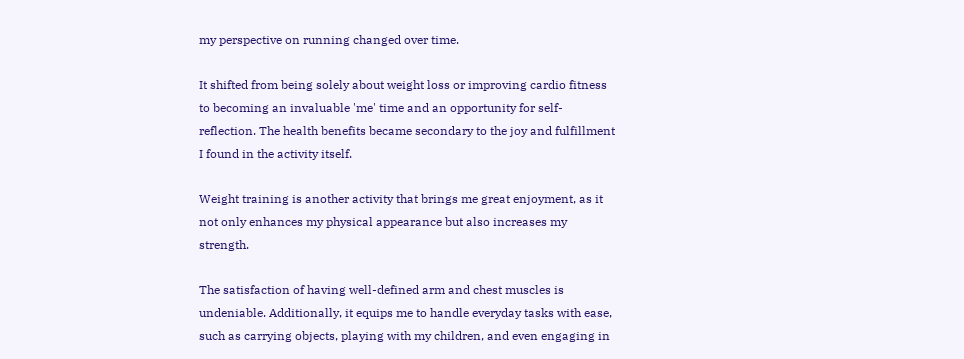my perspective on running changed over time.

It shifted from being solely about weight loss or improving cardio fitness to becoming an invaluable 'me' time and an opportunity for self-reflection. The health benefits became secondary to the joy and fulfillment I found in the activity itself.

Weight training is another activity that brings me great enjoyment, as it not only enhances my physical appearance but also increases my strength.

The satisfaction of having well-defined arm and chest muscles is undeniable. Additionally, it equips me to handle everyday tasks with ease, such as carrying objects, playing with my children, and even engaging in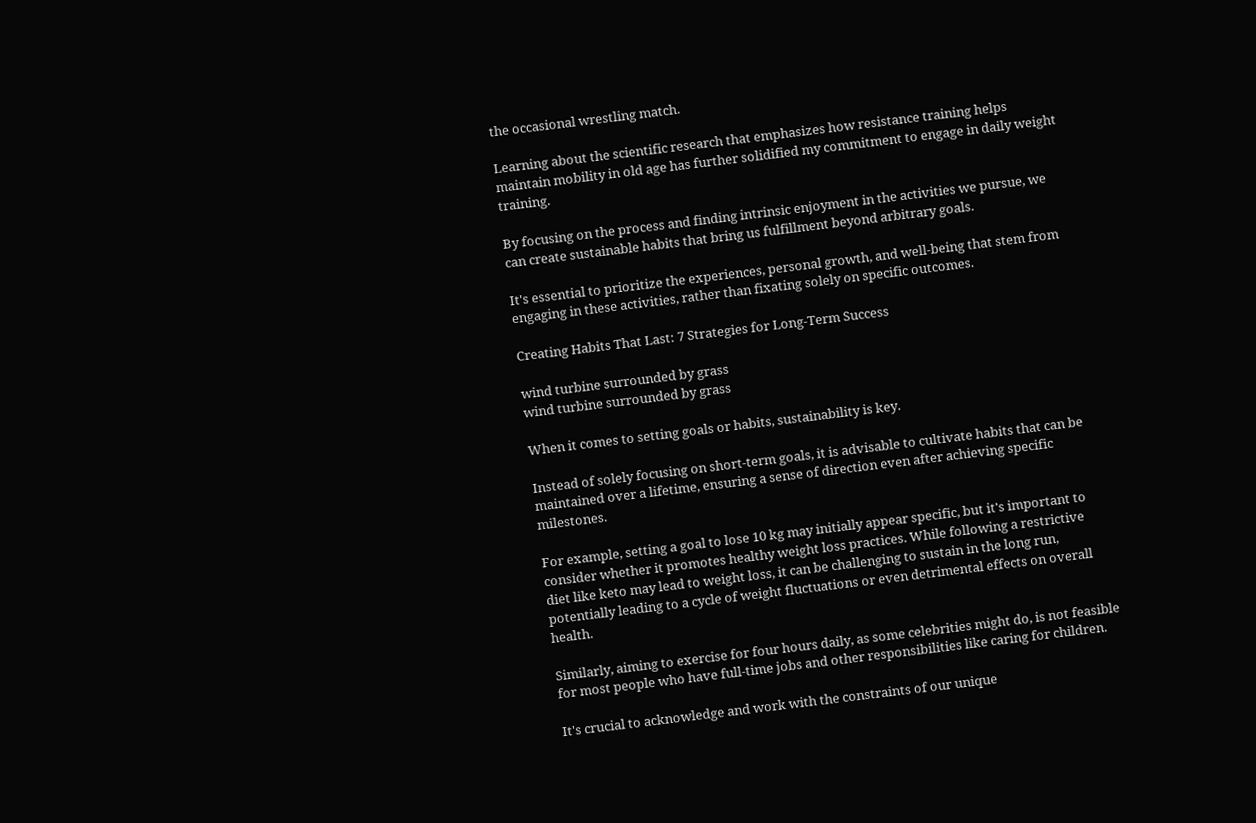the occasional wrestling match.

Learning about the scientific research that emphasizes how resistance training helps maintain mobility in old age has further solidified my commitment to engage in daily weight training.

By focusing on the process and finding intrinsic enjoyment in the activities we pursue, we can create sustainable habits that bring us fulfillment beyond arbitrary goals.

It's essential to prioritize the experiences, personal growth, and well-being that stem from engaging in these activities, rather than fixating solely on specific outcomes.

Creating Habits That Last: 7 Strategies for Long-Term Success

wind turbine surrounded by grass
wind turbine surrounded by grass

When it comes to setting goals or habits, sustainability is key.

Instead of solely focusing on short-term goals, it is advisable to cultivate habits that can be maintained over a lifetime, ensuring a sense of direction even after achieving specific milestones.

For example, setting a goal to lose 10 kg may initially appear specific, but it's important to consider whether it promotes healthy weight loss practices. While following a restrictive diet like keto may lead to weight loss, it can be challenging to sustain in the long run, potentially leading to a cycle of weight fluctuations or even detrimental effects on overall health.

Similarly, aiming to exercise for four hours daily, as some celebrities might do, is not feasible for most people who have full-time jobs and other responsibilities like caring for children.

It's crucial to acknowledge and work with the constraints of our unique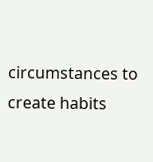circumstances to create habits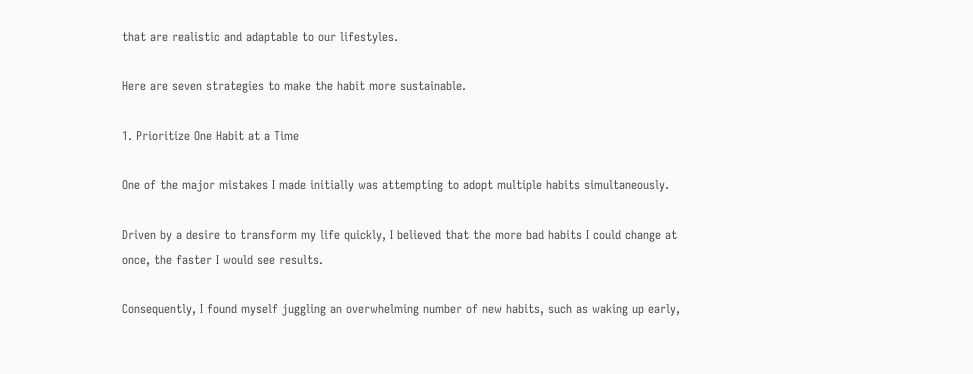that are realistic and adaptable to our lifestyles.

Here are seven strategies to make the habit more sustainable.

1. Prioritize One Habit at a Time

One of the major mistakes I made initially was attempting to adopt multiple habits simultaneously.

Driven by a desire to transform my life quickly, I believed that the more bad habits I could change at once, the faster I would see results.

Consequently, I found myself juggling an overwhelming number of new habits, such as waking up early,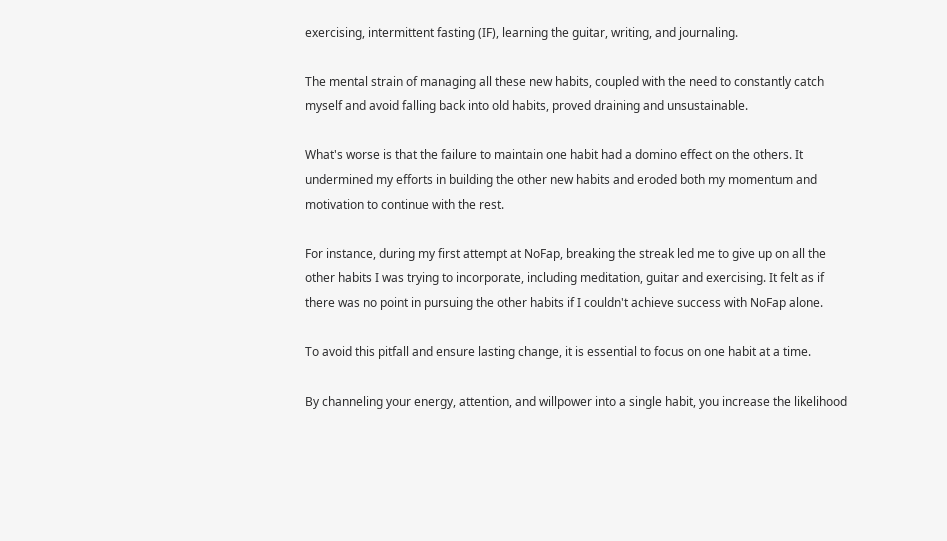exercising, intermittent fasting (IF), learning the guitar, writing, and journaling.

The mental strain of managing all these new habits, coupled with the need to constantly catch myself and avoid falling back into old habits, proved draining and unsustainable.

What's worse is that the failure to maintain one habit had a domino effect on the others. It undermined my efforts in building the other new habits and eroded both my momentum and motivation to continue with the rest.

For instance, during my first attempt at NoFap, breaking the streak led me to give up on all the other habits I was trying to incorporate, including meditation, guitar and exercising. It felt as if there was no point in pursuing the other habits if I couldn't achieve success with NoFap alone.

To avoid this pitfall and ensure lasting change, it is essential to focus on one habit at a time.

By channeling your energy, attention, and willpower into a single habit, you increase the likelihood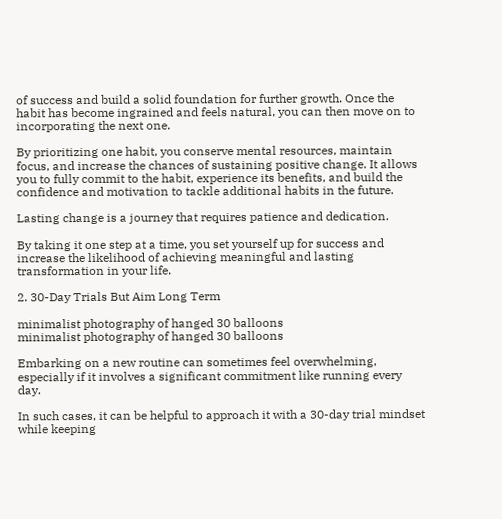of success and build a solid foundation for further growth. Once the habit has become ingrained and feels natural, you can then move on to incorporating the next one.

By prioritizing one habit, you conserve mental resources, maintain focus, and increase the chances of sustaining positive change. It allows you to fully commit to the habit, experience its benefits, and build the confidence and motivation to tackle additional habits in the future.

Lasting change is a journey that requires patience and dedication.

By taking it one step at a time, you set yourself up for success and increase the likelihood of achieving meaningful and lasting transformation in your life.

2. 30-Day Trials But Aim Long Term

minimalist photography of hanged 30 balloons
minimalist photography of hanged 30 balloons

Embarking on a new routine can sometimes feel overwhelming, especially if it involves a significant commitment like running every day.

In such cases, it can be helpful to approach it with a 30-day trial mindset while keeping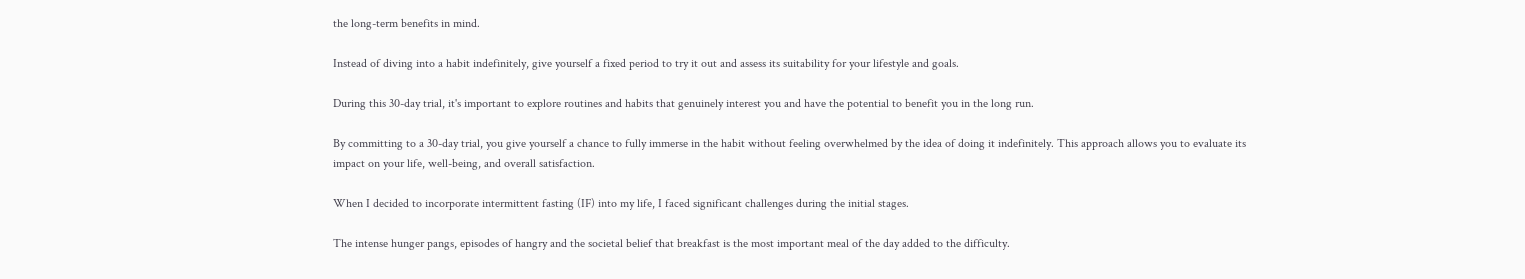the long-term benefits in mind.

Instead of diving into a habit indefinitely, give yourself a fixed period to try it out and assess its suitability for your lifestyle and goals.

During this 30-day trial, it's important to explore routines and habits that genuinely interest you and have the potential to benefit you in the long run.

By committing to a 30-day trial, you give yourself a chance to fully immerse in the habit without feeling overwhelmed by the idea of doing it indefinitely. This approach allows you to evaluate its impact on your life, well-being, and overall satisfaction.

When I decided to incorporate intermittent fasting (IF) into my life, I faced significant challenges during the initial stages.

The intense hunger pangs, episodes of hangry and the societal belief that breakfast is the most important meal of the day added to the difficulty.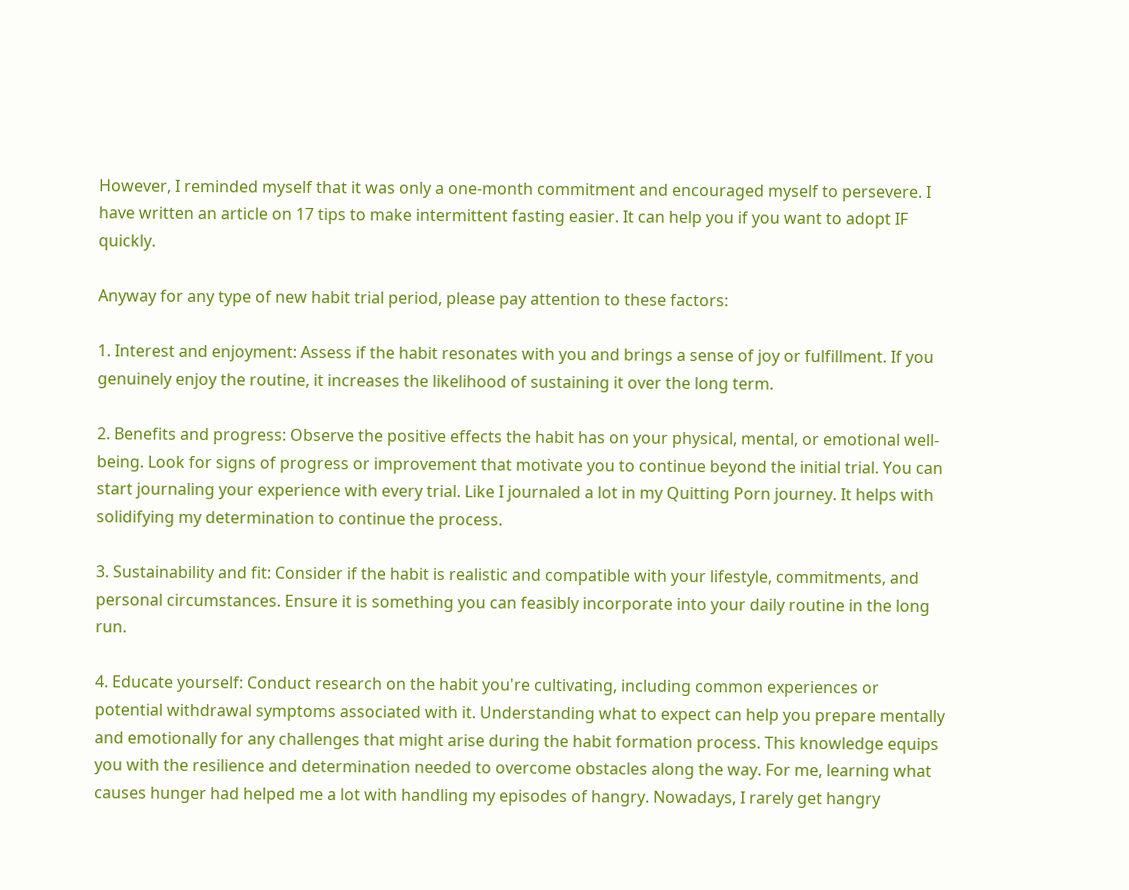However, I reminded myself that it was only a one-month commitment and encouraged myself to persevere. I have written an article on 17 tips to make intermittent fasting easier. It can help you if you want to adopt IF quickly.

Anyway for any type of new habit trial period, please pay attention to these factors:

1. Interest and enjoyment: Assess if the habit resonates with you and brings a sense of joy or fulfillment. If you genuinely enjoy the routine, it increases the likelihood of sustaining it over the long term.

2. Benefits and progress: Observe the positive effects the habit has on your physical, mental, or emotional well-being. Look for signs of progress or improvement that motivate you to continue beyond the initial trial. You can start journaling your experience with every trial. Like I journaled a lot in my Quitting Porn journey. It helps with solidifying my determination to continue the process.

3. Sustainability and fit: Consider if the habit is realistic and compatible with your lifestyle, commitments, and personal circumstances. Ensure it is something you can feasibly incorporate into your daily routine in the long run.

4. Educate yourself: Conduct research on the habit you're cultivating, including common experiences or potential withdrawal symptoms associated with it. Understanding what to expect can help you prepare mentally and emotionally for any challenges that might arise during the habit formation process. This knowledge equips you with the resilience and determination needed to overcome obstacles along the way. For me, learning what causes hunger had helped me a lot with handling my episodes of hangry. Nowadays, I rarely get hangry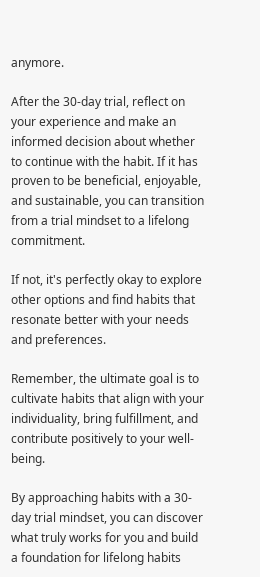anymore.

After the 30-day trial, reflect on your experience and make an informed decision about whether to continue with the habit. If it has proven to be beneficial, enjoyable, and sustainable, you can transition from a trial mindset to a lifelong commitment.

If not, it's perfectly okay to explore other options and find habits that resonate better with your needs and preferences.

Remember, the ultimate goal is to cultivate habits that align with your individuality, bring fulfillment, and contribute positively to your well-being.

By approaching habits with a 30-day trial mindset, you can discover what truly works for you and build a foundation for lifelong habits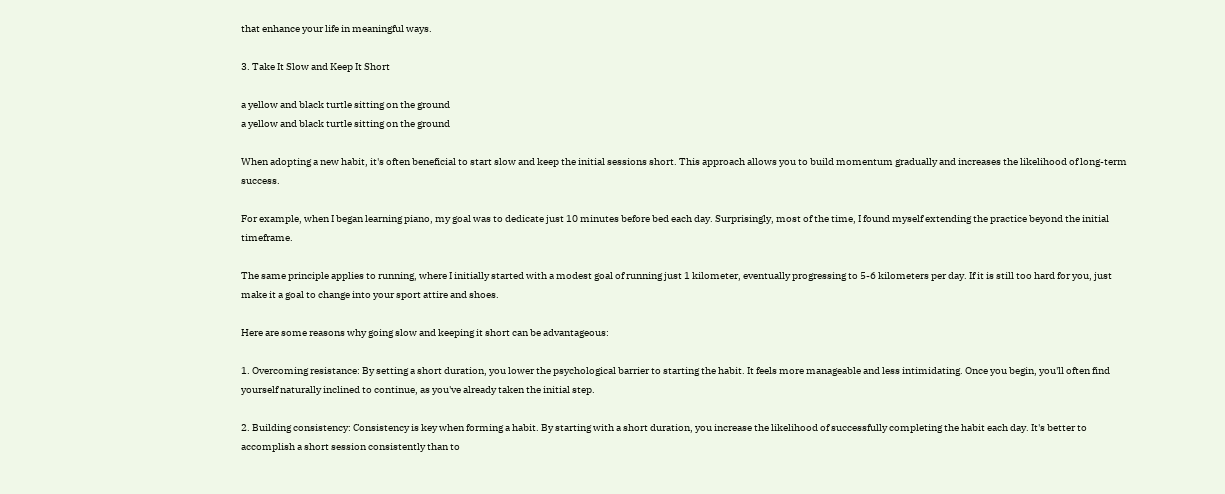that enhance your life in meaningful ways.

3. Take It Slow and Keep It Short

a yellow and black turtle sitting on the ground
a yellow and black turtle sitting on the ground

When adopting a new habit, it's often beneficial to start slow and keep the initial sessions short. This approach allows you to build momentum gradually and increases the likelihood of long-term success.

For example, when I began learning piano, my goal was to dedicate just 10 minutes before bed each day. Surprisingly, most of the time, I found myself extending the practice beyond the initial timeframe.

The same principle applies to running, where I initially started with a modest goal of running just 1 kilometer, eventually progressing to 5-6 kilometers per day. If it is still too hard for you, just make it a goal to change into your sport attire and shoes.

Here are some reasons why going slow and keeping it short can be advantageous:

1. Overcoming resistance: By setting a short duration, you lower the psychological barrier to starting the habit. It feels more manageable and less intimidating. Once you begin, you'll often find yourself naturally inclined to continue, as you've already taken the initial step.

2. Building consistency: Consistency is key when forming a habit. By starting with a short duration, you increase the likelihood of successfully completing the habit each day. It's better to accomplish a short session consistently than to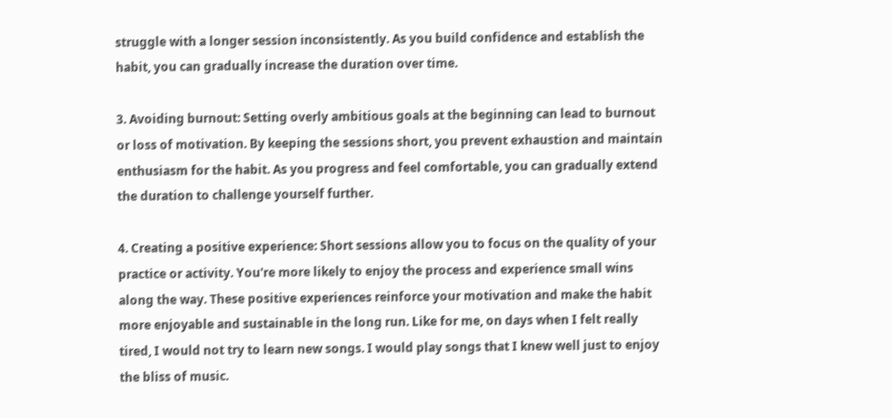struggle with a longer session inconsistently. As you build confidence and establish the habit, you can gradually increase the duration over time.

3. Avoiding burnout: Setting overly ambitious goals at the beginning can lead to burnout or loss of motivation. By keeping the sessions short, you prevent exhaustion and maintain enthusiasm for the habit. As you progress and feel comfortable, you can gradually extend the duration to challenge yourself further.

4. Creating a positive experience: Short sessions allow you to focus on the quality of your practice or activity. You're more likely to enjoy the process and experience small wins along the way. These positive experiences reinforce your motivation and make the habit more enjoyable and sustainable in the long run. Like for me, on days when I felt really tired, I would not try to learn new songs. I would play songs that I knew well just to enjoy the bliss of music.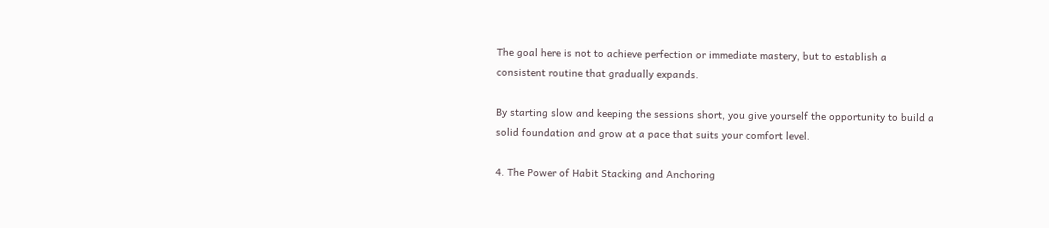The goal here is not to achieve perfection or immediate mastery, but to establish a consistent routine that gradually expands.

By starting slow and keeping the sessions short, you give yourself the opportunity to build a solid foundation and grow at a pace that suits your comfort level.

4. The Power of Habit Stacking and Anchoring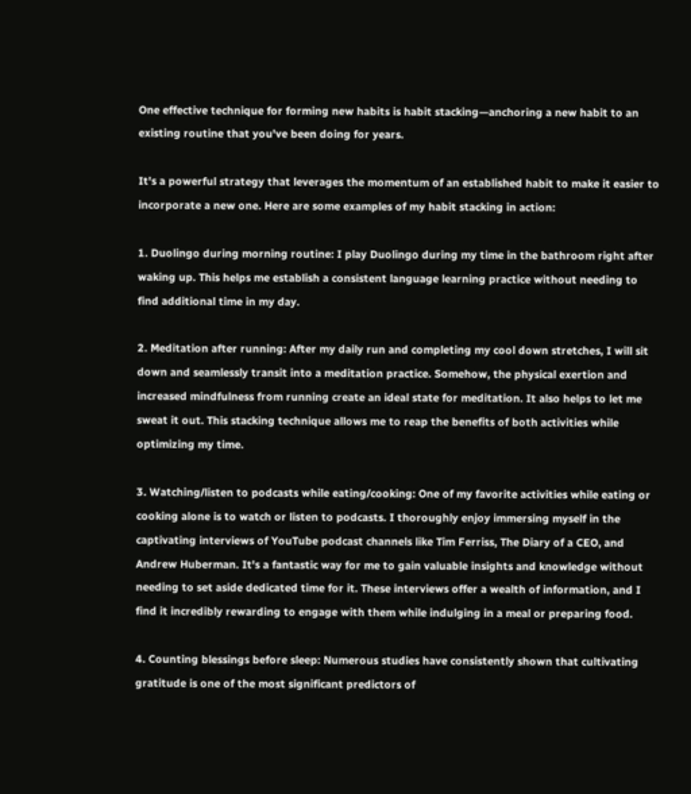One effective technique for forming new habits is habit stacking—anchoring a new habit to an existing routine that you've been doing for years.

It's a powerful strategy that leverages the momentum of an established habit to make it easier to incorporate a new one. Here are some examples of my habit stacking in action:

1. Duolingo during morning routine: I play Duolingo during my time in the bathroom right after waking up. This helps me establish a consistent language learning practice without needing to find additional time in my day.

2. Meditation after running: After my daily run and completing my cool down stretches, I will sit down and seamlessly transit into a meditation practice. Somehow, the physical exertion and increased mindfulness from running create an ideal state for meditation. It also helps to let me sweat it out. This stacking technique allows me to reap the benefits of both activities while optimizing my time.

3. Watching/listen to podcasts while eating/cooking: One of my favorite activities while eating or cooking alone is to watch or listen to podcasts. I thoroughly enjoy immersing myself in the captivating interviews of YouTube podcast channels like Tim Ferriss, The Diary of a CEO, and Andrew Huberman. It's a fantastic way for me to gain valuable insights and knowledge without needing to set aside dedicated time for it. These interviews offer a wealth of information, and I find it incredibly rewarding to engage with them while indulging in a meal or preparing food.

4. Counting blessings before sleep: Numerous studies have consistently shown that cultivating gratitude is one of the most significant predictors of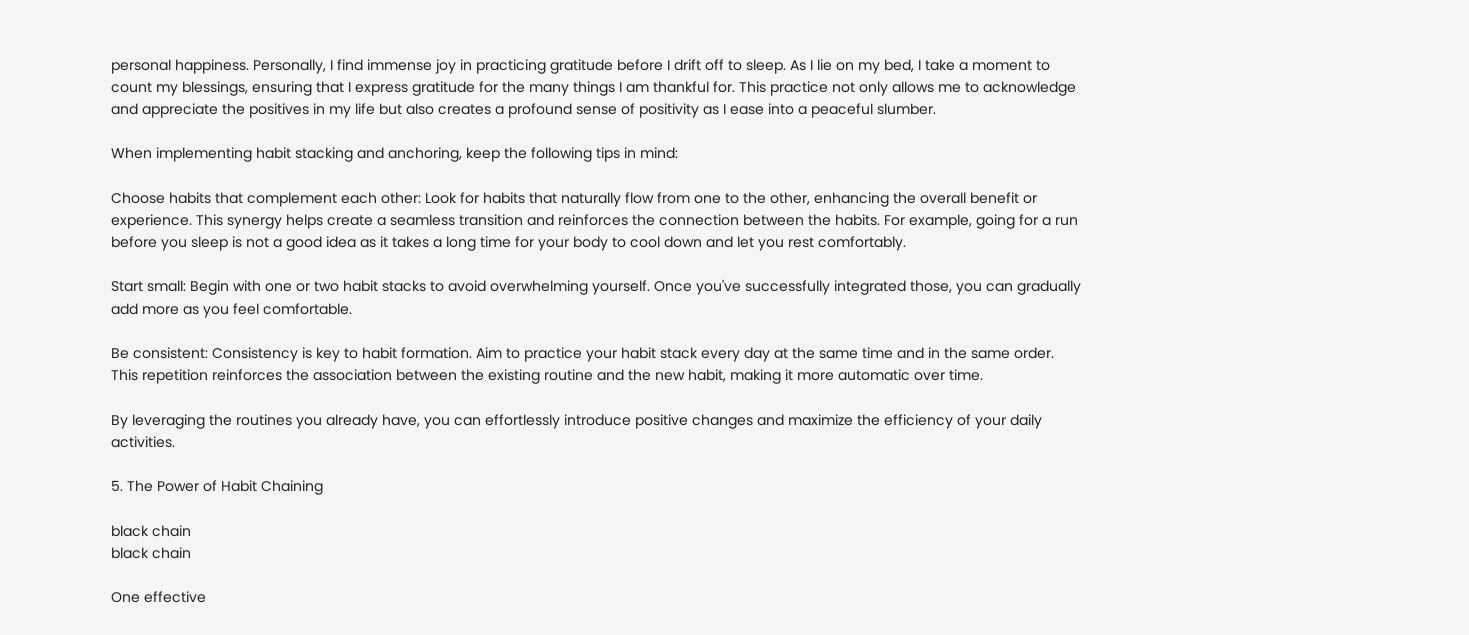personal happiness. Personally, I find immense joy in practicing gratitude before I drift off to sleep. As I lie on my bed, I take a moment to count my blessings, ensuring that I express gratitude for the many things I am thankful for. This practice not only allows me to acknowledge and appreciate the positives in my life but also creates a profound sense of positivity as I ease into a peaceful slumber.

When implementing habit stacking and anchoring, keep the following tips in mind:

Choose habits that complement each other: Look for habits that naturally flow from one to the other, enhancing the overall benefit or experience. This synergy helps create a seamless transition and reinforces the connection between the habits. For example, going for a run before you sleep is not a good idea as it takes a long time for your body to cool down and let you rest comfortably.

Start small: Begin with one or two habit stacks to avoid overwhelming yourself. Once you've successfully integrated those, you can gradually add more as you feel comfortable.

Be consistent: Consistency is key to habit formation. Aim to practice your habit stack every day at the same time and in the same order. This repetition reinforces the association between the existing routine and the new habit, making it more automatic over time.

By leveraging the routines you already have, you can effortlessly introduce positive changes and maximize the efficiency of your daily activities.

5. The Power of Habit Chaining

black chain
black chain

One effective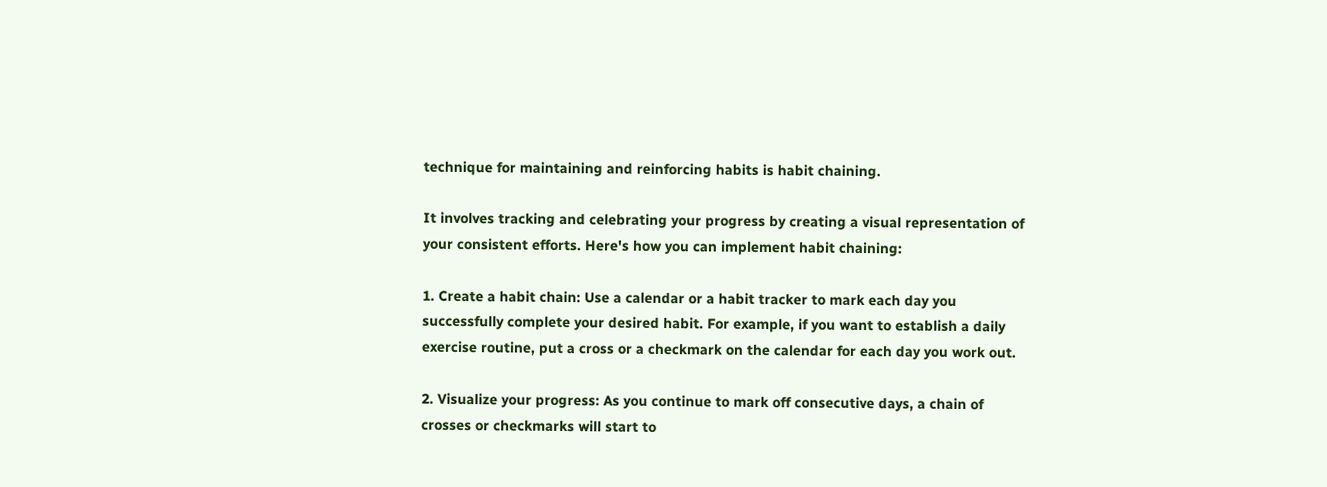technique for maintaining and reinforcing habits is habit chaining.

It involves tracking and celebrating your progress by creating a visual representation of your consistent efforts. Here's how you can implement habit chaining:

1. Create a habit chain: Use a calendar or a habit tracker to mark each day you successfully complete your desired habit. For example, if you want to establish a daily exercise routine, put a cross or a checkmark on the calendar for each day you work out.

2. Visualize your progress: As you continue to mark off consecutive days, a chain of crosses or checkmarks will start to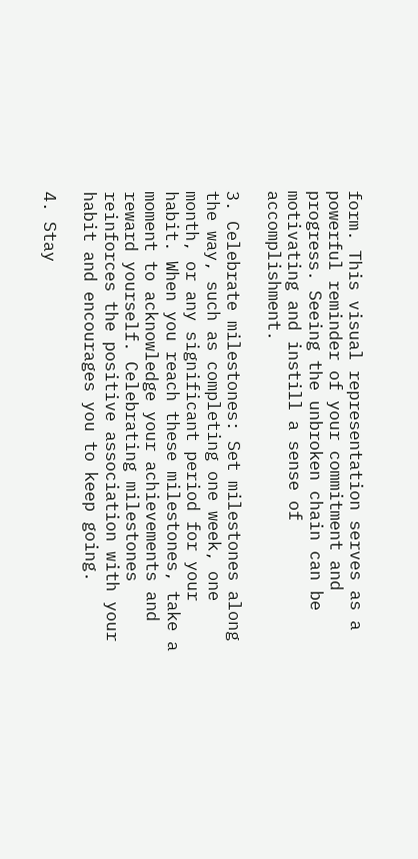form. This visual representation serves as a powerful reminder of your commitment and progress. Seeing the unbroken chain can be motivating and instill a sense of accomplishment.

3. Celebrate milestones: Set milestones along the way, such as completing one week, one month, or any significant period for your habit. When you reach these milestones, take a moment to acknowledge your achievements and reward yourself. Celebrating milestones reinforces the positive association with your habit and encourages you to keep going.

4. Stay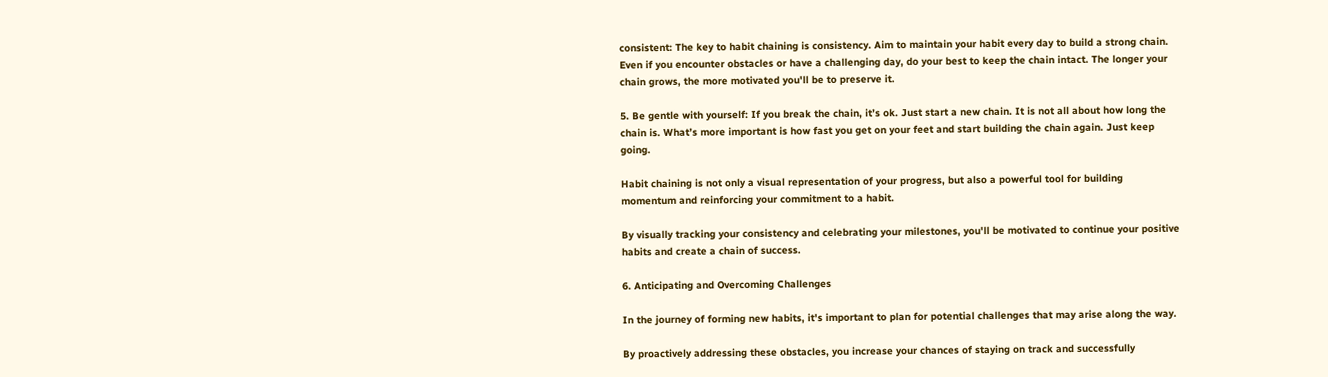consistent: The key to habit chaining is consistency. Aim to maintain your habit every day to build a strong chain. Even if you encounter obstacles or have a challenging day, do your best to keep the chain intact. The longer your chain grows, the more motivated you'll be to preserve it.

5. Be gentle with yourself: If you break the chain, it’s ok. Just start a new chain. It is not all about how long the chain is. What’s more important is how fast you get on your feet and start building the chain again. Just keep going.

Habit chaining is not only a visual representation of your progress, but also a powerful tool for building momentum and reinforcing your commitment to a habit.

By visually tracking your consistency and celebrating your milestones, you'll be motivated to continue your positive habits and create a chain of success.

6. Anticipating and Overcoming Challenges

In the journey of forming new habits, it's important to plan for potential challenges that may arise along the way.

By proactively addressing these obstacles, you increase your chances of staying on track and successfully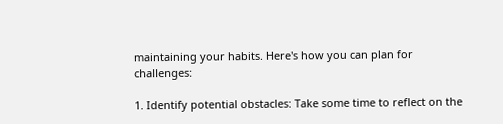maintaining your habits. Here's how you can plan for challenges:

1. Identify potential obstacles: Take some time to reflect on the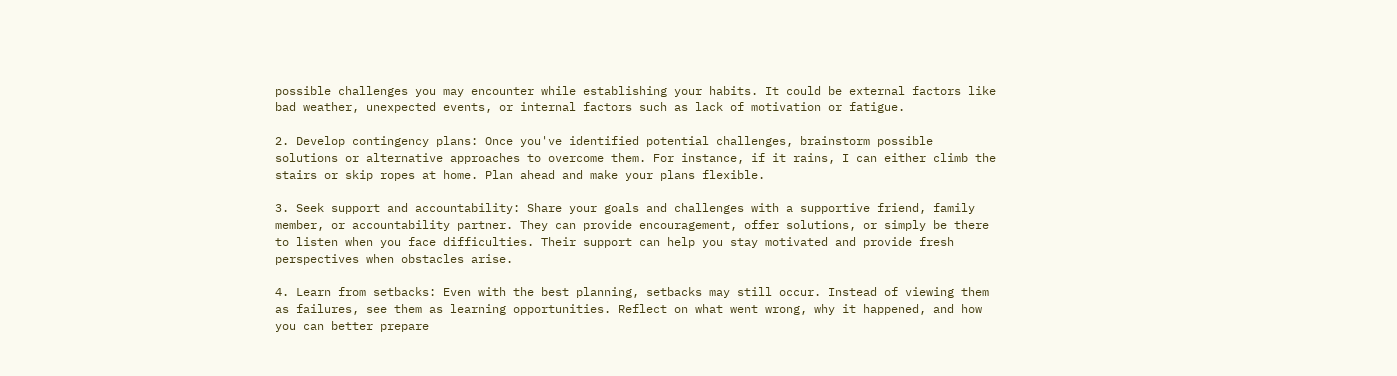possible challenges you may encounter while establishing your habits. It could be external factors like bad weather, unexpected events, or internal factors such as lack of motivation or fatigue.

2. Develop contingency plans: Once you've identified potential challenges, brainstorm possible solutions or alternative approaches to overcome them. For instance, if it rains, I can either climb the stairs or skip ropes at home. Plan ahead and make your plans flexible.

3. Seek support and accountability: Share your goals and challenges with a supportive friend, family member, or accountability partner. They can provide encouragement, offer solutions, or simply be there to listen when you face difficulties. Their support can help you stay motivated and provide fresh perspectives when obstacles arise.

4. Learn from setbacks: Even with the best planning, setbacks may still occur. Instead of viewing them as failures, see them as learning opportunities. Reflect on what went wrong, why it happened, and how you can better prepare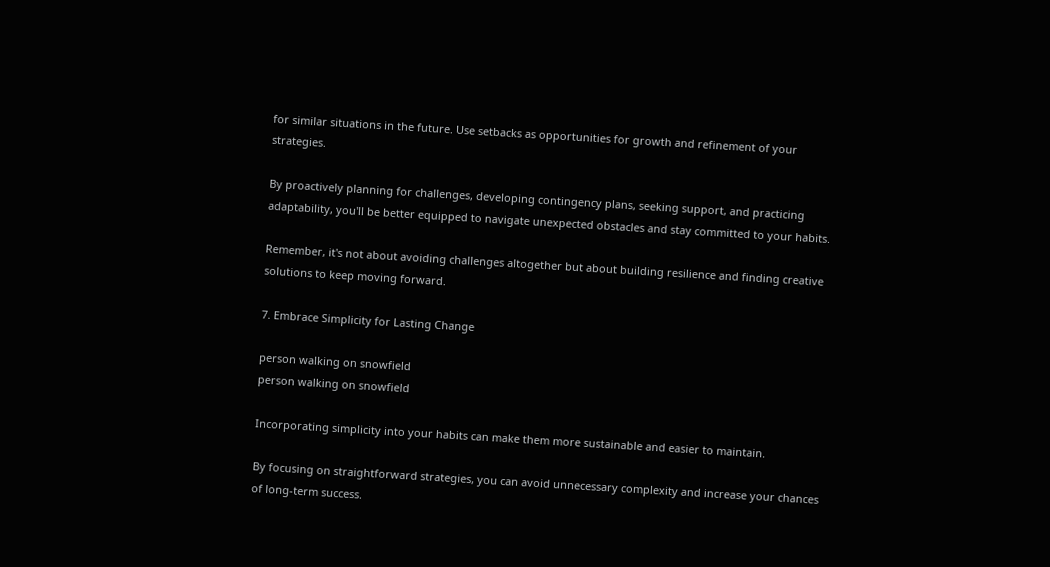for similar situations in the future. Use setbacks as opportunities for growth and refinement of your strategies.

By proactively planning for challenges, developing contingency plans, seeking support, and practicing adaptability, you'll be better equipped to navigate unexpected obstacles and stay committed to your habits.

Remember, it's not about avoiding challenges altogether but about building resilience and finding creative solutions to keep moving forward.

7. Embrace Simplicity for Lasting Change

person walking on snowfield
person walking on snowfield

Incorporating simplicity into your habits can make them more sustainable and easier to maintain.

By focusing on straightforward strategies, you can avoid unnecessary complexity and increase your chances of long-term success.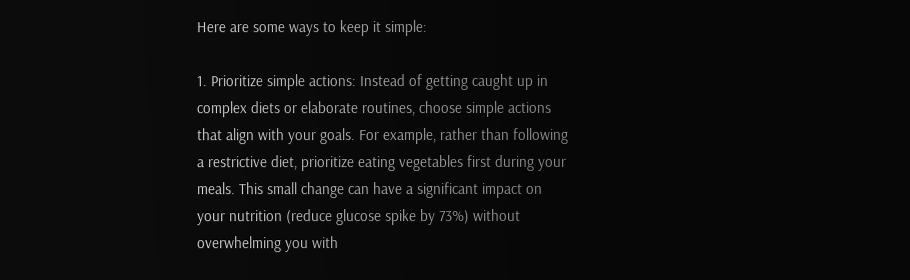Here are some ways to keep it simple:

1. Prioritize simple actions: Instead of getting caught up in complex diets or elaborate routines, choose simple actions that align with your goals. For example, rather than following a restrictive diet, prioritize eating vegetables first during your meals. This small change can have a significant impact on your nutrition (reduce glucose spike by 73%) without overwhelming you with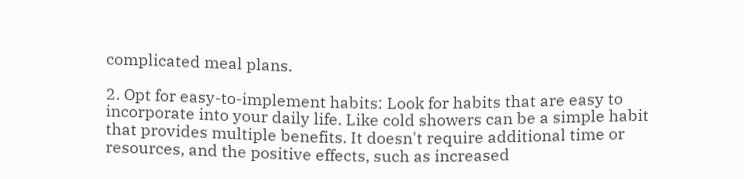complicated meal plans.

2. Opt for easy-to-implement habits: Look for habits that are easy to incorporate into your daily life. Like cold showers can be a simple habit that provides multiple benefits. It doesn't require additional time or resources, and the positive effects, such as increased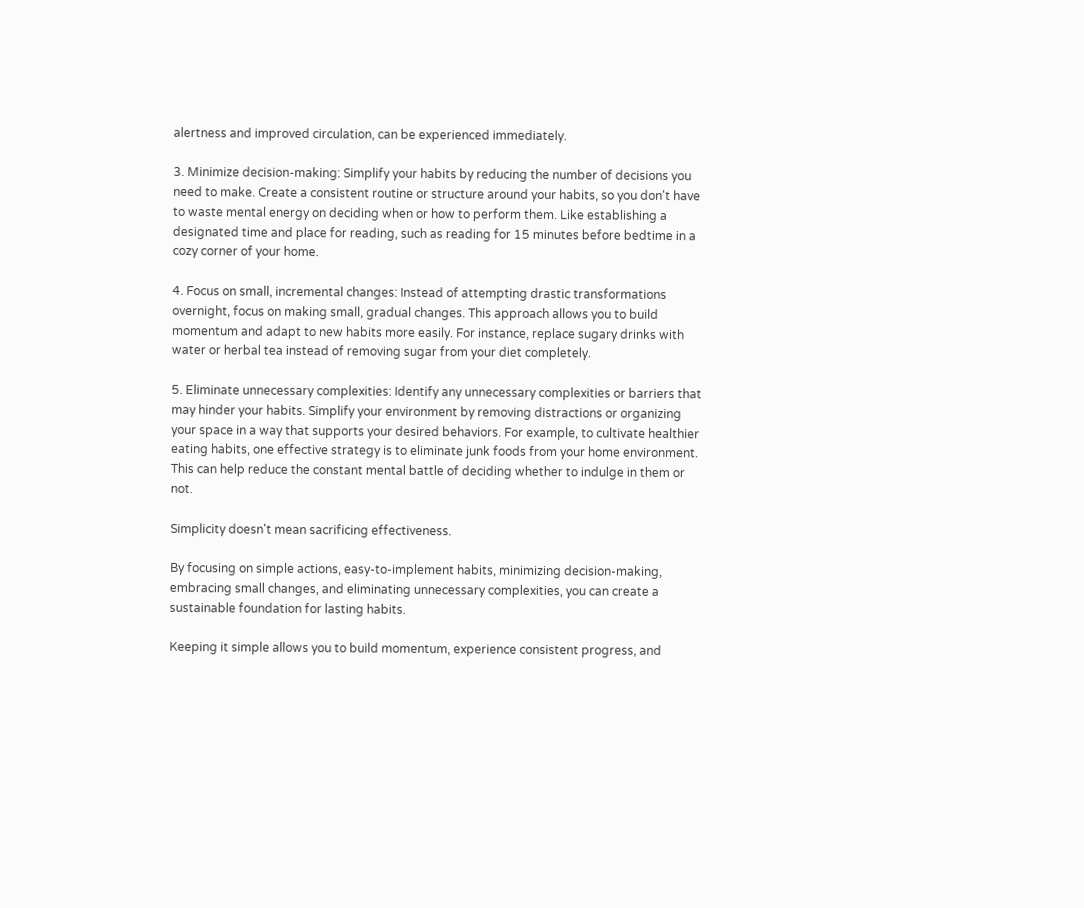alertness and improved circulation, can be experienced immediately.

3. Minimize decision-making: Simplify your habits by reducing the number of decisions you need to make. Create a consistent routine or structure around your habits, so you don't have to waste mental energy on deciding when or how to perform them. Like establishing a designated time and place for reading, such as reading for 15 minutes before bedtime in a cozy corner of your home.

4. Focus on small, incremental changes: Instead of attempting drastic transformations overnight, focus on making small, gradual changes. This approach allows you to build momentum and adapt to new habits more easily. For instance, replace sugary drinks with water or herbal tea instead of removing sugar from your diet completely.

5. Eliminate unnecessary complexities: Identify any unnecessary complexities or barriers that may hinder your habits. Simplify your environment by removing distractions or organizing your space in a way that supports your desired behaviors. For example, to cultivate healthier eating habits, one effective strategy is to eliminate junk foods from your home environment. This can help reduce the constant mental battle of deciding whether to indulge in them or not.

Simplicity doesn't mean sacrificing effectiveness.

By focusing on simple actions, easy-to-implement habits, minimizing decision-making, embracing small changes, and eliminating unnecessary complexities, you can create a sustainable foundation for lasting habits.

Keeping it simple allows you to build momentum, experience consistent progress, and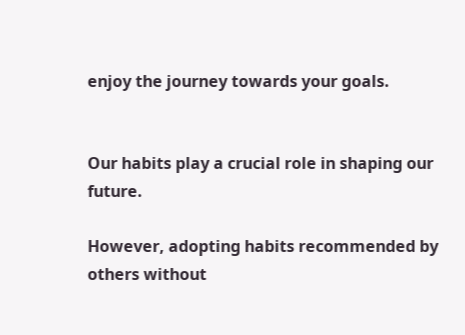enjoy the journey towards your goals.


Our habits play a crucial role in shaping our future.

However, adopting habits recommended by others without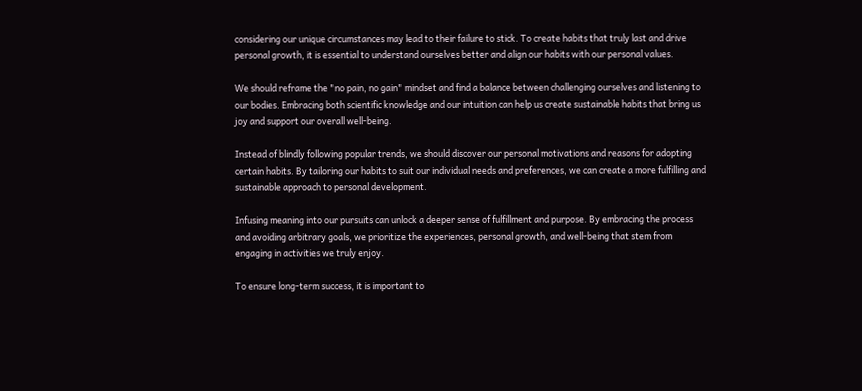considering our unique circumstances may lead to their failure to stick. To create habits that truly last and drive personal growth, it is essential to understand ourselves better and align our habits with our personal values.

We should reframe the "no pain, no gain" mindset and find a balance between challenging ourselves and listening to our bodies. Embracing both scientific knowledge and our intuition can help us create sustainable habits that bring us joy and support our overall well-being.

Instead of blindly following popular trends, we should discover our personal motivations and reasons for adopting certain habits. By tailoring our habits to suit our individual needs and preferences, we can create a more fulfilling and sustainable approach to personal development.

Infusing meaning into our pursuits can unlock a deeper sense of fulfillment and purpose. By embracing the process and avoiding arbitrary goals, we prioritize the experiences, personal growth, and well-being that stem from engaging in activities we truly enjoy.

To ensure long-term success, it is important to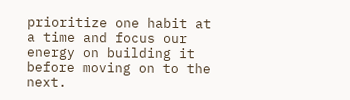prioritize one habit at a time and focus our energy on building it before moving on to the next.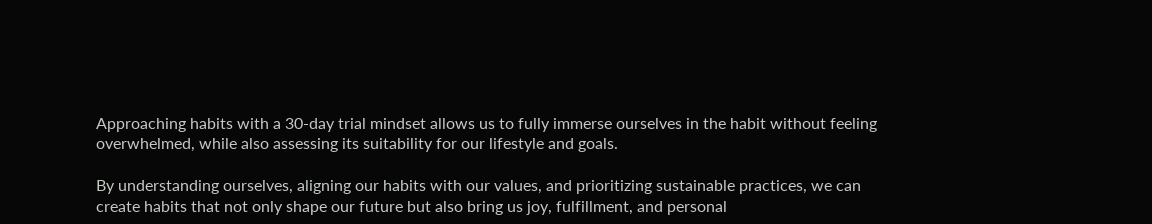Approaching habits with a 30-day trial mindset allows us to fully immerse ourselves in the habit without feeling overwhelmed, while also assessing its suitability for our lifestyle and goals.

By understanding ourselves, aligning our habits with our values, and prioritizing sustainable practices, we can create habits that not only shape our future but also bring us joy, fulfillment, and personal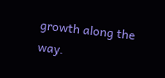growth along the way.